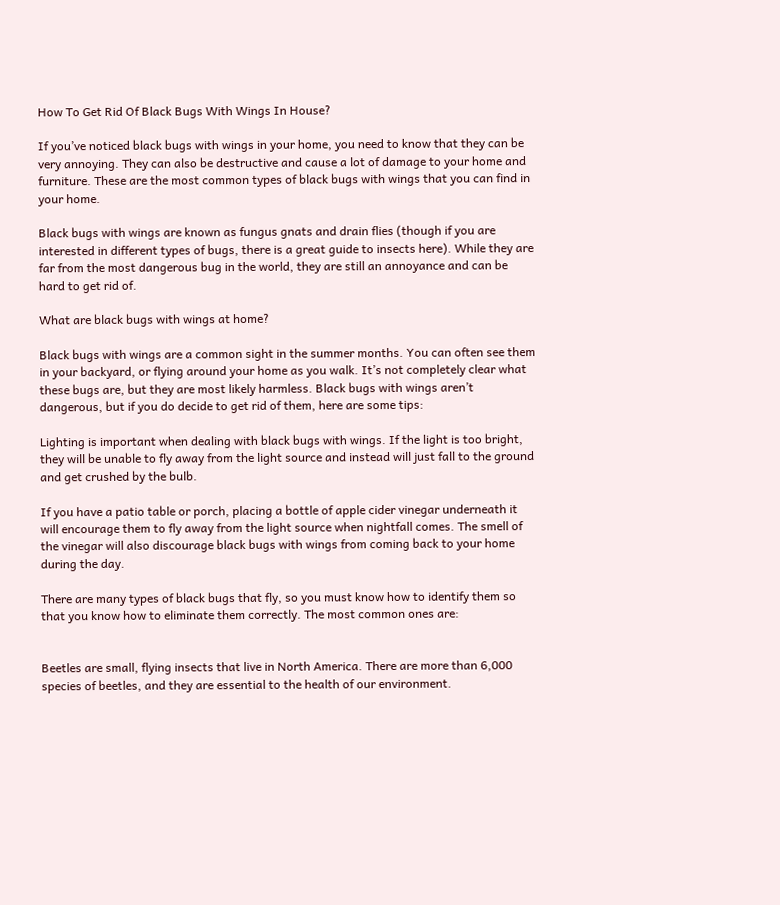How To Get Rid Of Black Bugs With Wings In House?

If you’ve noticed black bugs with wings in your home, you need to know that they can be very annoying. They can also be destructive and cause a lot of damage to your home and furniture. These are the most common types of black bugs with wings that you can find in your home.

Black bugs with wings are known as fungus gnats and drain flies (though if you are interested in different types of bugs, there is a great guide to insects here). While they are far from the most dangerous bug in the world, they are still an annoyance and can be hard to get rid of.

What are black bugs with wings at home?

Black bugs with wings are a common sight in the summer months. You can often see them in your backyard, or flying around your home as you walk. It’s not completely clear what these bugs are, but they are most likely harmless. Black bugs with wings aren’t dangerous, but if you do decide to get rid of them, here are some tips:

Lighting is important when dealing with black bugs with wings. If the light is too bright, they will be unable to fly away from the light source and instead will just fall to the ground and get crushed by the bulb.

If you have a patio table or porch, placing a bottle of apple cider vinegar underneath it will encourage them to fly away from the light source when nightfall comes. The smell of the vinegar will also discourage black bugs with wings from coming back to your home during the day.

There are many types of black bugs that fly, so you must know how to identify them so that you know how to eliminate them correctly. The most common ones are:


Beetles are small, flying insects that live in North America. There are more than 6,000 species of beetles, and they are essential to the health of our environment.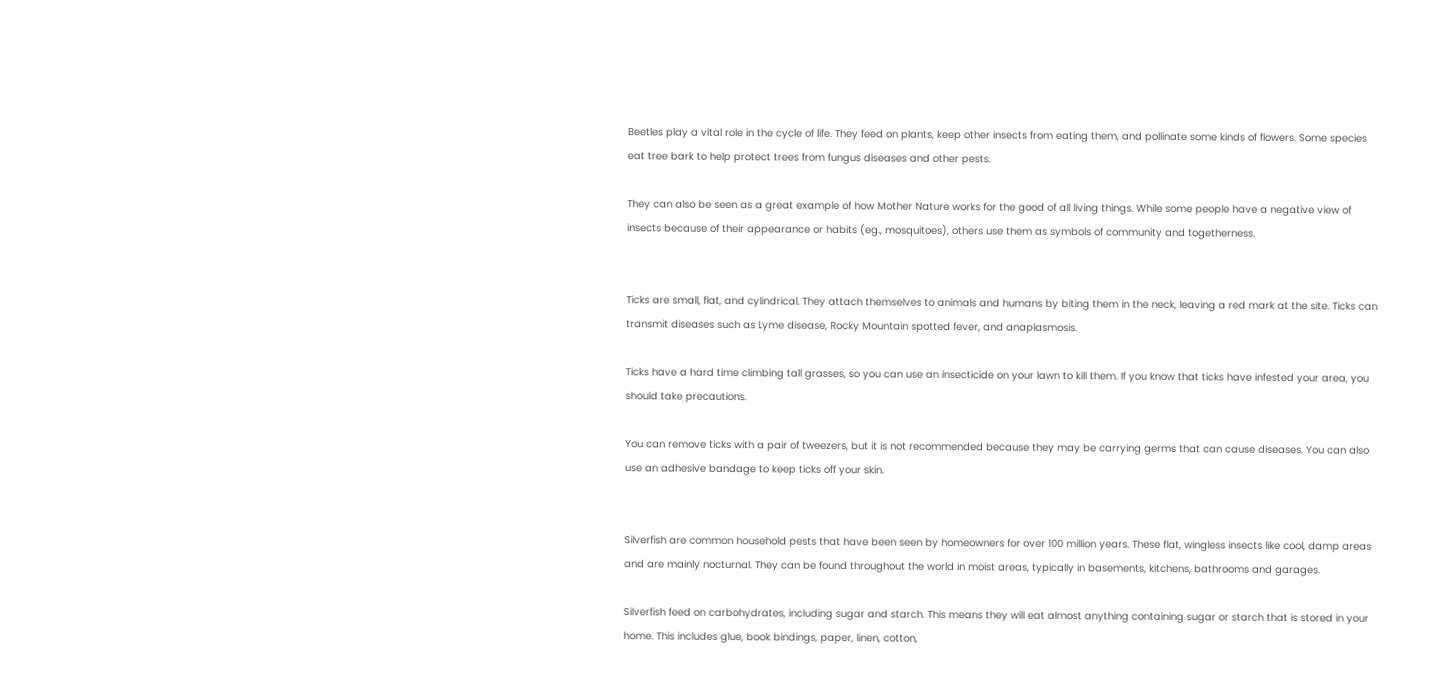Beetles play a vital role in the cycle of life. They feed on plants, keep other insects from eating them, and pollinate some kinds of flowers. Some species eat tree bark to help protect trees from fungus diseases and other pests.

They can also be seen as a great example of how Mother Nature works for the good of all living things. While some people have a negative view of insects because of their appearance or habits (eg., mosquitoes), others use them as symbols of community and togetherness.


Ticks are small, flat, and cylindrical. They attach themselves to animals and humans by biting them in the neck, leaving a red mark at the site. Ticks can transmit diseases such as Lyme disease, Rocky Mountain spotted fever, and anaplasmosis.

Ticks have a hard time climbing tall grasses, so you can use an insecticide on your lawn to kill them. If you know that ticks have infested your area, you should take precautions.

You can remove ticks with a pair of tweezers, but it is not recommended because they may be carrying germs that can cause diseases. You can also use an adhesive bandage to keep ticks off your skin.


Silverfish are common household pests that have been seen by homeowners for over 100 million years. These flat, wingless insects like cool, damp areas and are mainly nocturnal. They can be found throughout the world in moist areas, typically in basements, kitchens, bathrooms and garages.

Silverfish feed on carbohydrates, including sugar and starch. This means they will eat almost anything containing sugar or starch that is stored in your home. This includes glue, book bindings, paper, linen, cotton,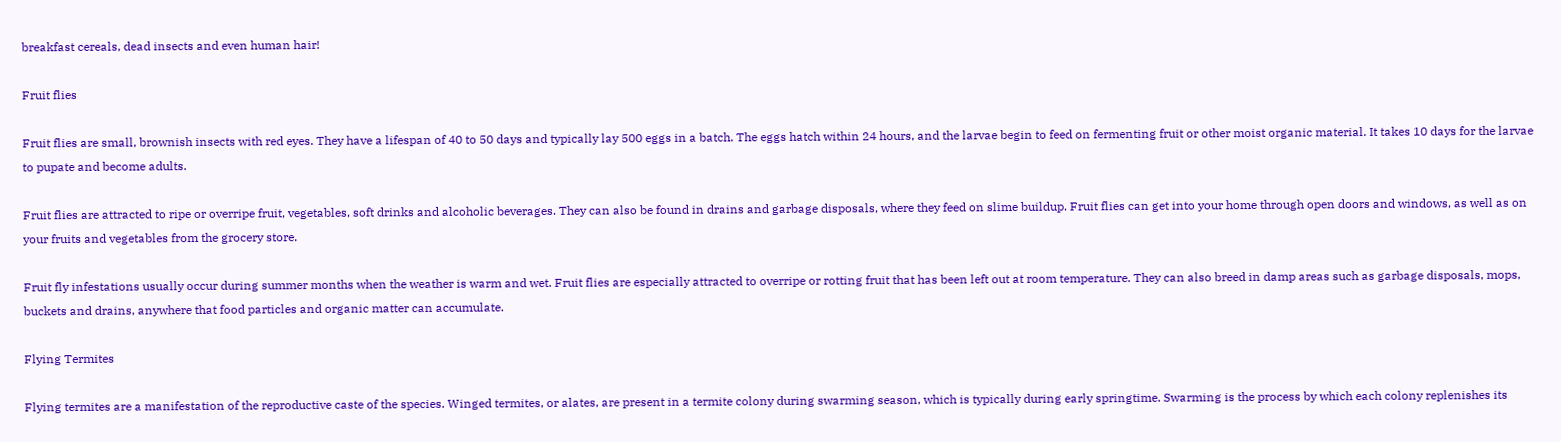breakfast cereals, dead insects and even human hair!

Fruit flies

Fruit flies are small, brownish insects with red eyes. They have a lifespan of 40 to 50 days and typically lay 500 eggs in a batch. The eggs hatch within 24 hours, and the larvae begin to feed on fermenting fruit or other moist organic material. It takes 10 days for the larvae to pupate and become adults.

Fruit flies are attracted to ripe or overripe fruit, vegetables, soft drinks and alcoholic beverages. They can also be found in drains and garbage disposals, where they feed on slime buildup. Fruit flies can get into your home through open doors and windows, as well as on your fruits and vegetables from the grocery store.

Fruit fly infestations usually occur during summer months when the weather is warm and wet. Fruit flies are especially attracted to overripe or rotting fruit that has been left out at room temperature. They can also breed in damp areas such as garbage disposals, mops, buckets and drains, anywhere that food particles and organic matter can accumulate.

Flying Termites

Flying termites are a manifestation of the reproductive caste of the species. Winged termites, or alates, are present in a termite colony during swarming season, which is typically during early springtime. Swarming is the process by which each colony replenishes its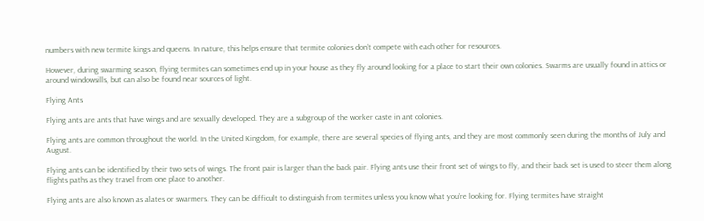numbers with new termite kings and queens. In nature, this helps ensure that termite colonies don’t compete with each other for resources.

However, during swarming season, flying termites can sometimes end up in your house as they fly around looking for a place to start their own colonies. Swarms are usually found in attics or around windowsills, but can also be found near sources of light.

Flying Ants

Flying ants are ants that have wings and are sexually developed. They are a subgroup of the worker caste in ant colonies.

Flying ants are common throughout the world. In the United Kingdom, for example, there are several species of flying ants, and they are most commonly seen during the months of July and August.

Flying ants can be identified by their two sets of wings. The front pair is larger than the back pair. Flying ants use their front set of wings to fly, and their back set is used to steer them along flights paths as they travel from one place to another.

Flying ants are also known as alates or swarmers. They can be difficult to distinguish from termites unless you know what you’re looking for. Flying termites have straight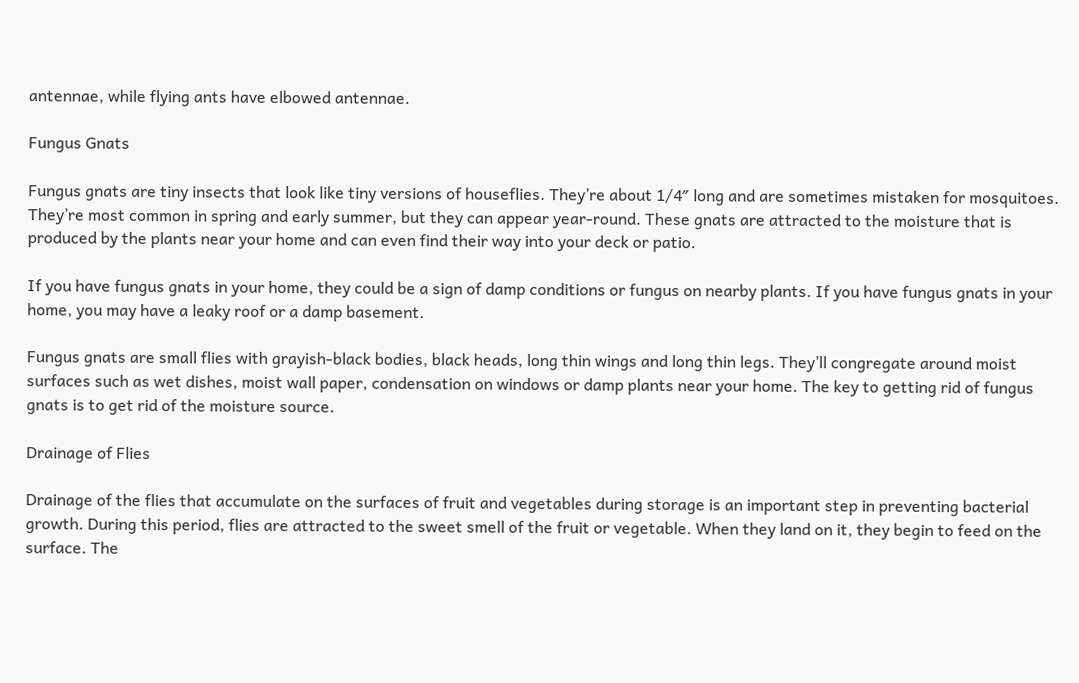antennae, while flying ants have elbowed antennae.

Fungus Gnats

Fungus gnats are tiny insects that look like tiny versions of houseflies. They’re about 1/4″ long and are sometimes mistaken for mosquitoes. They’re most common in spring and early summer, but they can appear year-round. These gnats are attracted to the moisture that is produced by the plants near your home and can even find their way into your deck or patio.

If you have fungus gnats in your home, they could be a sign of damp conditions or fungus on nearby plants. If you have fungus gnats in your home, you may have a leaky roof or a damp basement.

Fungus gnats are small flies with grayish-black bodies, black heads, long thin wings and long thin legs. They’ll congregate around moist surfaces such as wet dishes, moist wall paper, condensation on windows or damp plants near your home. The key to getting rid of fungus gnats is to get rid of the moisture source.

Drainage of Flies

Drainage of the flies that accumulate on the surfaces of fruit and vegetables during storage is an important step in preventing bacterial growth. During this period, flies are attracted to the sweet smell of the fruit or vegetable. When they land on it, they begin to feed on the surface. The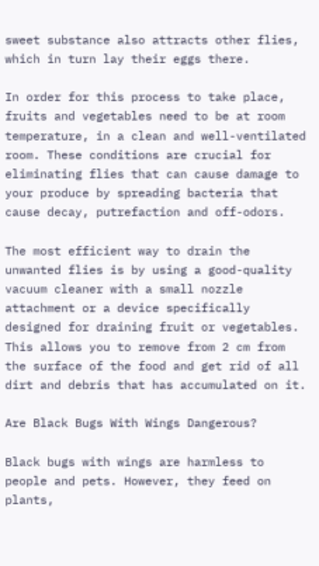sweet substance also attracts other flies, which in turn lay their eggs there.

In order for this process to take place, fruits and vegetables need to be at room temperature, in a clean and well-ventilated room. These conditions are crucial for eliminating flies that can cause damage to your produce by spreading bacteria that cause decay, putrefaction and off-odors.

The most efficient way to drain the unwanted flies is by using a good-quality vacuum cleaner with a small nozzle attachment or a device specifically designed for draining fruit or vegetables. This allows you to remove from 2 cm from the surface of the food and get rid of all dirt and debris that has accumulated on it.

Are Black Bugs With Wings Dangerous?

Black bugs with wings are harmless to people and pets. However, they feed on plants,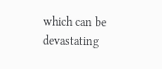which can be devastating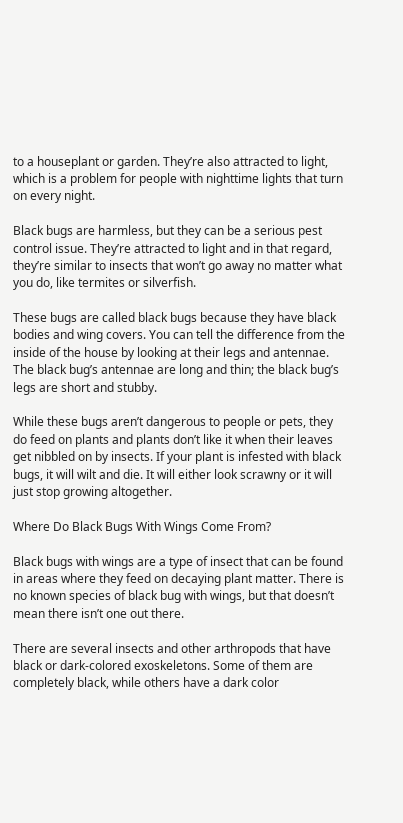to a houseplant or garden. They’re also attracted to light, which is a problem for people with nighttime lights that turn on every night.

Black bugs are harmless, but they can be a serious pest control issue. They’re attracted to light and in that regard, they’re similar to insects that won’t go away no matter what you do, like termites or silverfish.

These bugs are called black bugs because they have black bodies and wing covers. You can tell the difference from the inside of the house by looking at their legs and antennae. The black bug’s antennae are long and thin; the black bug’s legs are short and stubby.

While these bugs aren’t dangerous to people or pets, they do feed on plants and plants don’t like it when their leaves get nibbled on by insects. If your plant is infested with black bugs, it will wilt and die. It will either look scrawny or it will just stop growing altogether.

Where Do Black Bugs With Wings Come From?

Black bugs with wings are a type of insect that can be found in areas where they feed on decaying plant matter. There is no known species of black bug with wings, but that doesn’t mean there isn’t one out there.

There are several insects and other arthropods that have black or dark-colored exoskeletons. Some of them are completely black, while others have a dark color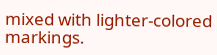mixed with lighter-colored markings.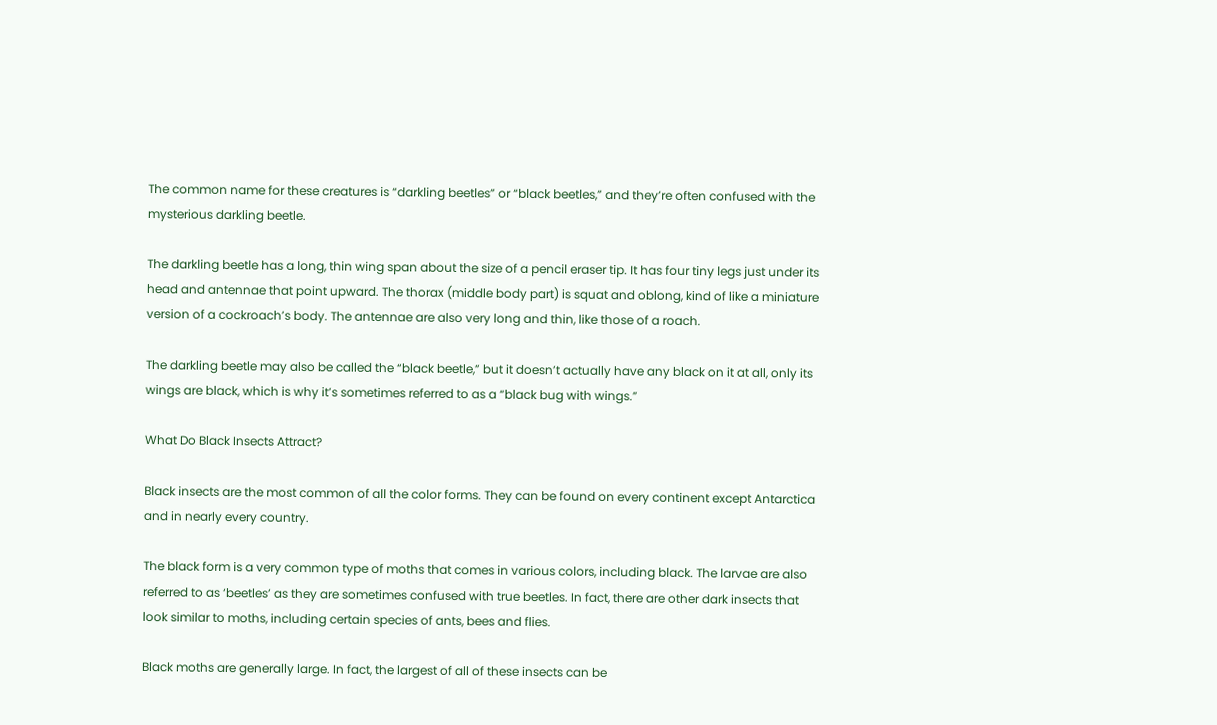The common name for these creatures is “darkling beetles” or “black beetles,” and they’re often confused with the mysterious darkling beetle.

The darkling beetle has a long, thin wing span about the size of a pencil eraser tip. It has four tiny legs just under its head and antennae that point upward. The thorax (middle body part) is squat and oblong, kind of like a miniature version of a cockroach’s body. The antennae are also very long and thin, like those of a roach.

The darkling beetle may also be called the “black beetle,” but it doesn’t actually have any black on it at all, only its wings are black, which is why it’s sometimes referred to as a “black bug with wings.”

What Do Black Insects Attract?

Black insects are the most common of all the color forms. They can be found on every continent except Antarctica and in nearly every country.

The black form is a very common type of moths that comes in various colors, including black. The larvae are also referred to as ‘beetles’ as they are sometimes confused with true beetles. In fact, there are other dark insects that look similar to moths, including certain species of ants, bees and flies.

Black moths are generally large. In fact, the largest of all of these insects can be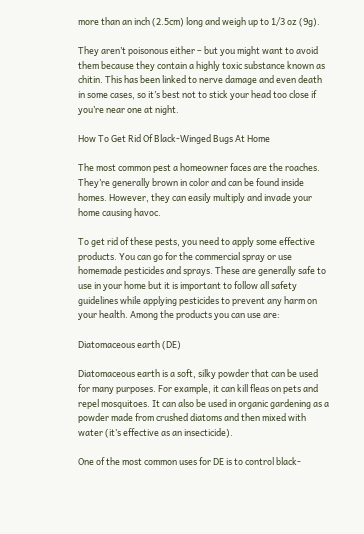more than an inch (2.5cm) long and weigh up to 1/3 oz (9g).

They aren’t poisonous either – but you might want to avoid them because they contain a highly toxic substance known as chitin. This has been linked to nerve damage and even death in some cases, so it’s best not to stick your head too close if you’re near one at night.

How To Get Rid Of Black-Winged Bugs At Home

The most common pest a homeowner faces are the roaches. They’re generally brown in color and can be found inside homes. However, they can easily multiply and invade your home causing havoc.

To get rid of these pests, you need to apply some effective products. You can go for the commercial spray or use homemade pesticides and sprays. These are generally safe to use in your home but it is important to follow all safety guidelines while applying pesticides to prevent any harm on your health. Among the products you can use are:

Diatomaceous earth (DE)

Diatomaceous earth is a soft, silky powder that can be used for many purposes. For example, it can kill fleas on pets and repel mosquitoes. It can also be used in organic gardening as a powder made from crushed diatoms and then mixed with water (it’s effective as an insecticide).

One of the most common uses for DE is to control black-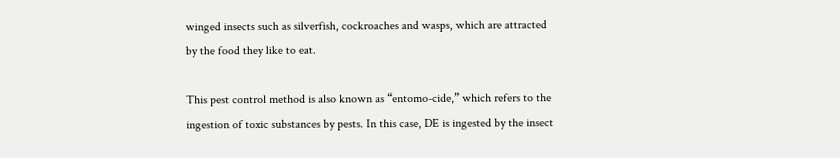winged insects such as silverfish, cockroaches and wasps, which are attracted by the food they like to eat.

This pest control method is also known as “entomo-cide,” which refers to the ingestion of toxic substances by pests. In this case, DE is ingested by the insect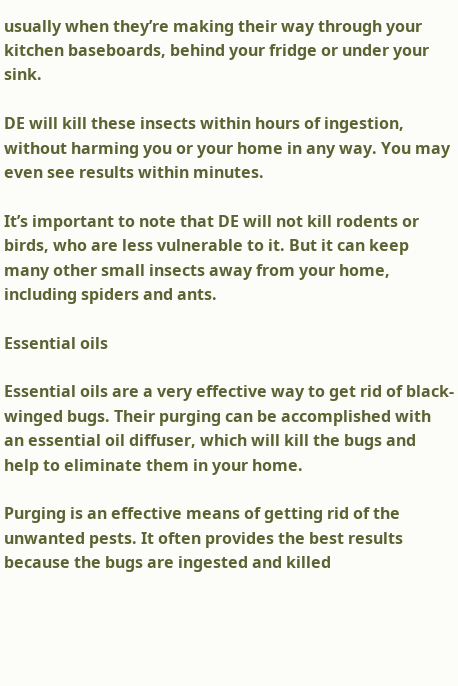usually when they’re making their way through your kitchen baseboards, behind your fridge or under your sink.

DE will kill these insects within hours of ingestion, without harming you or your home in any way. You may even see results within minutes.

It’s important to note that DE will not kill rodents or birds, who are less vulnerable to it. But it can keep many other small insects away from your home, including spiders and ants.

Essential oils

Essential oils are a very effective way to get rid of black-winged bugs. Their purging can be accomplished with an essential oil diffuser, which will kill the bugs and help to eliminate them in your home.

Purging is an effective means of getting rid of the unwanted pests. It often provides the best results because the bugs are ingested and killed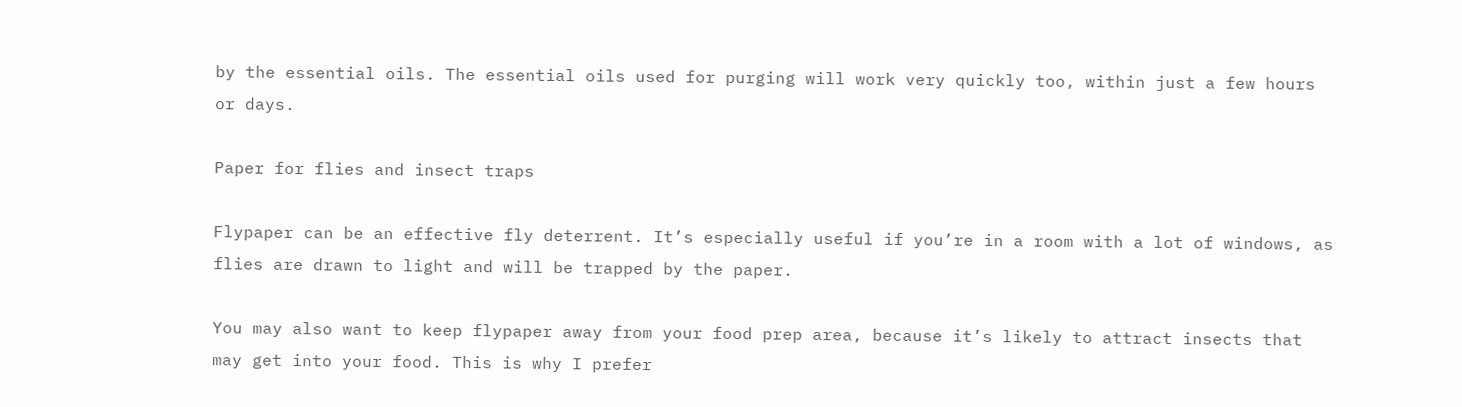by the essential oils. The essential oils used for purging will work very quickly too, within just a few hours or days.

Paper for flies and insect traps

Flypaper can be an effective fly deterrent. It’s especially useful if you’re in a room with a lot of windows, as flies are drawn to light and will be trapped by the paper.

You may also want to keep flypaper away from your food prep area, because it’s likely to attract insects that may get into your food. This is why I prefer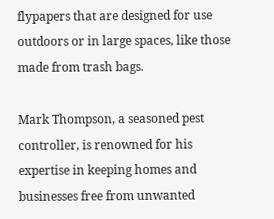flypapers that are designed for use outdoors or in large spaces, like those made from trash bags.

Mark Thompson, a seasoned pest controller, is renowned for his expertise in keeping homes and businesses free from unwanted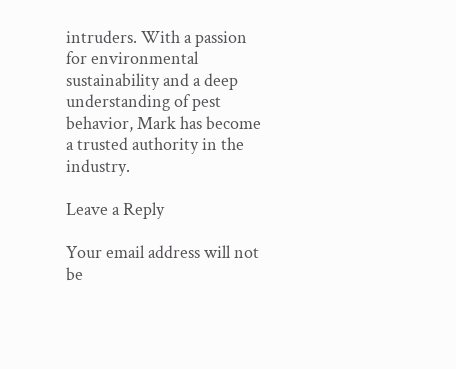intruders. With a passion for environmental sustainability and a deep understanding of pest behavior, Mark has become a trusted authority in the industry.

Leave a Reply

Your email address will not be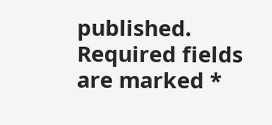published. Required fields are marked *